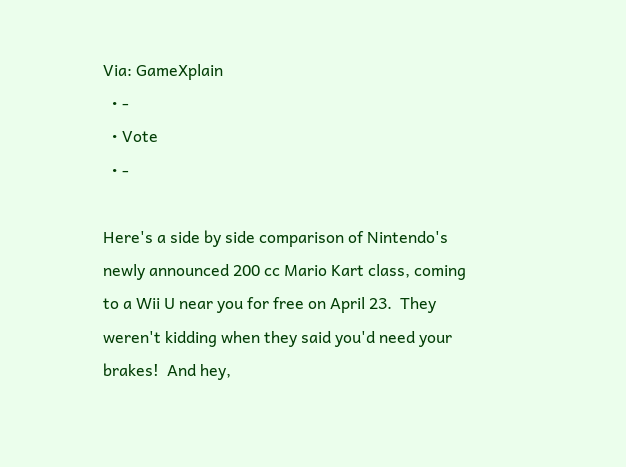Via: GameXplain
  • -
  • Vote
  • -

Here's a side by side comparison of Nintendo's newly announced 200 cc Mario Kart class, coming to a Wii U near you for free on April 23.  They weren't kidding when they said you'd need your brakes!  And hey,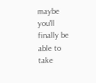maybe you'll finally be able to take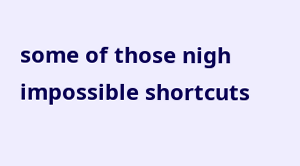some of those nigh impossible shortcuts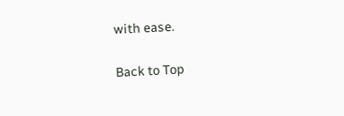with ease.

Back to Top